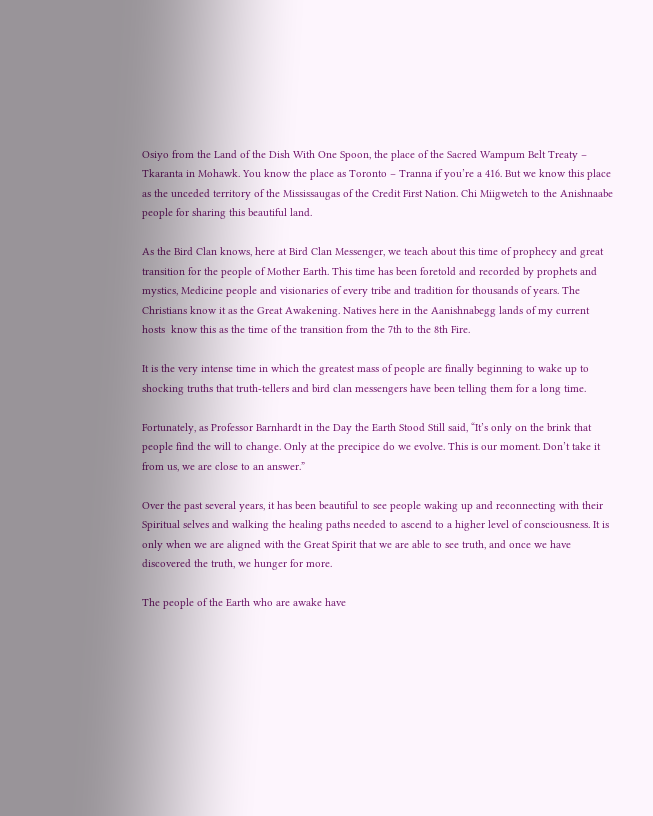Osiyo from the Land of the Dish With One Spoon, the place of the Sacred Wampum Belt Treaty – Tkaranta in Mohawk. You know the place as Toronto – Tranna if you’re a 416. But we know this place as the unceded territory of the Mississaugas of the Credit First Nation. Chi Miigwetch to the Anishnaabe people for sharing this beautiful land.

As the Bird Clan knows, here at Bird Clan Messenger, we teach about this time of prophecy and great transition for the people of Mother Earth. This time has been foretold and recorded by prophets and mystics, Medicine people and visionaries of every tribe and tradition for thousands of years. The Christians know it as the Great Awakening. Natives here in the Aanishnabegg lands of my current hosts  know this as the time of the transition from the 7th to the 8th Fire.

It is the very intense time in which the greatest mass of people are finally beginning to wake up to shocking truths that truth-tellers and bird clan messengers have been telling them for a long time.

Fortunately, as Professor Barnhardt in the Day the Earth Stood Still said, “It’s only on the brink that people find the will to change. Only at the precipice do we evolve. This is our moment. Don’t take it from us, we are close to an answer.”

Over the past several years, it has been beautiful to see people waking up and reconnecting with their Spiritual selves and walking the healing paths needed to ascend to a higher level of consciousness. It is only when we are aligned with the Great Spirit that we are able to see truth, and once we have discovered the truth, we hunger for more.

The people of the Earth who are awake have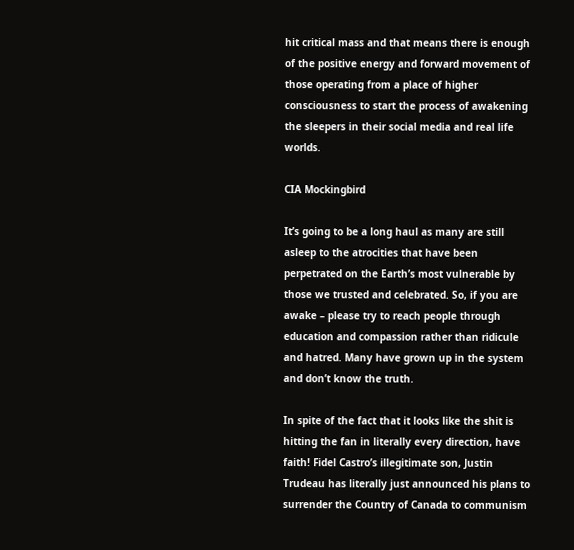hit critical mass and that means there is enough of the positive energy and forward movement of those operating from a place of higher consciousness to start the process of awakening the sleepers in their social media and real life worlds.

CIA Mockingbird

It’s going to be a long haul as many are still asleep to the atrocities that have been perpetrated on the Earth’s most vulnerable by those we trusted and celebrated. So, if you are awake – please try to reach people through education and compassion rather than ridicule and hatred. Many have grown up in the system and don’t know the truth.

In spite of the fact that it looks like the shit is hitting the fan in literally every direction, have faith! Fidel Castro’s illegitimate son, Justin Trudeau has literally just announced his plans to surrender the Country of Canada to communism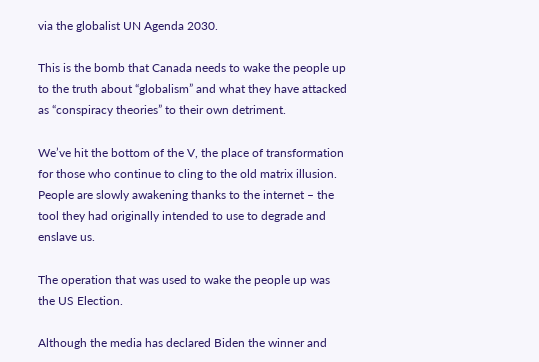via the globalist UN Agenda 2030.

This is the bomb that Canada needs to wake the people up to the truth about “globalism” and what they have attacked as “conspiracy theories” to their own detriment.

We’ve hit the bottom of the V, the place of transformation for those who continue to cling to the old matrix illusion. People are slowly awakening thanks to the internet – the tool they had originally intended to use to degrade and enslave us.

The operation that was used to wake the people up was the US Election.

Although the media has declared Biden the winner and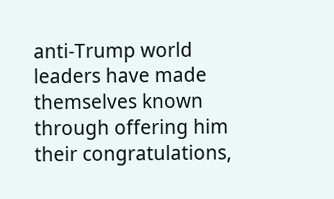anti-Trump world leaders have made themselves known through offering him  their congratulations,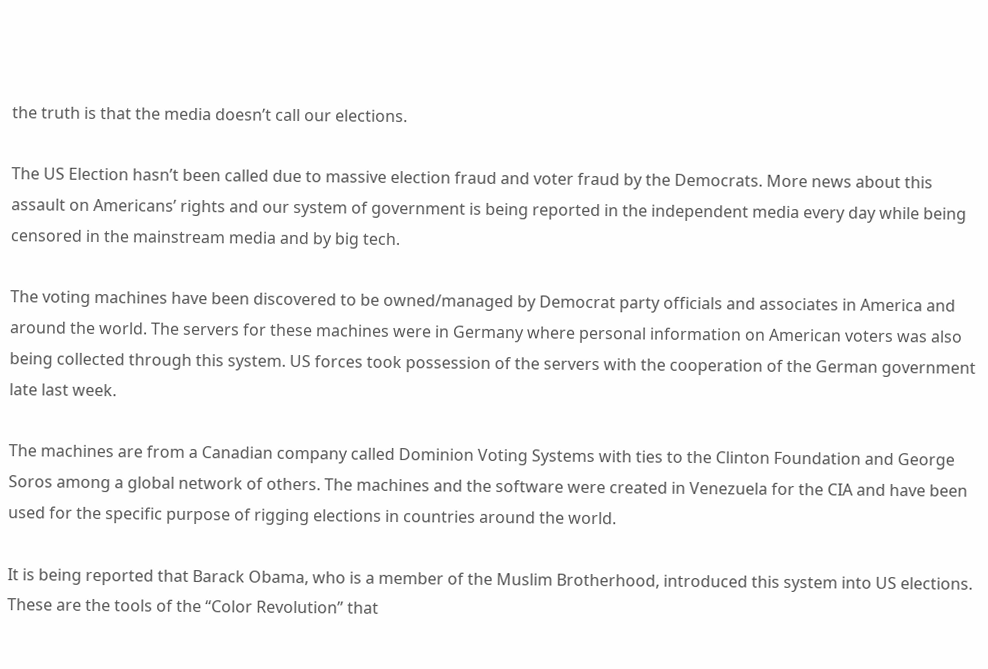the truth is that the media doesn’t call our elections.

The US Election hasn’t been called due to massive election fraud and voter fraud by the Democrats. More news about this assault on Americans’ rights and our system of government is being reported in the independent media every day while being censored in the mainstream media and by big tech.

The voting machines have been discovered to be owned/managed by Democrat party officials and associates in America and around the world. The servers for these machines were in Germany where personal information on American voters was also being collected through this system. US forces took possession of the servers with the cooperation of the German government late last week.

The machines are from a Canadian company called Dominion Voting Systems with ties to the Clinton Foundation and George Soros among a global network of others. The machines and the software were created in Venezuela for the CIA and have been used for the specific purpose of rigging elections in countries around the world.

It is being reported that Barack Obama, who is a member of the Muslim Brotherhood, introduced this system into US elections. These are the tools of the “Color Revolution” that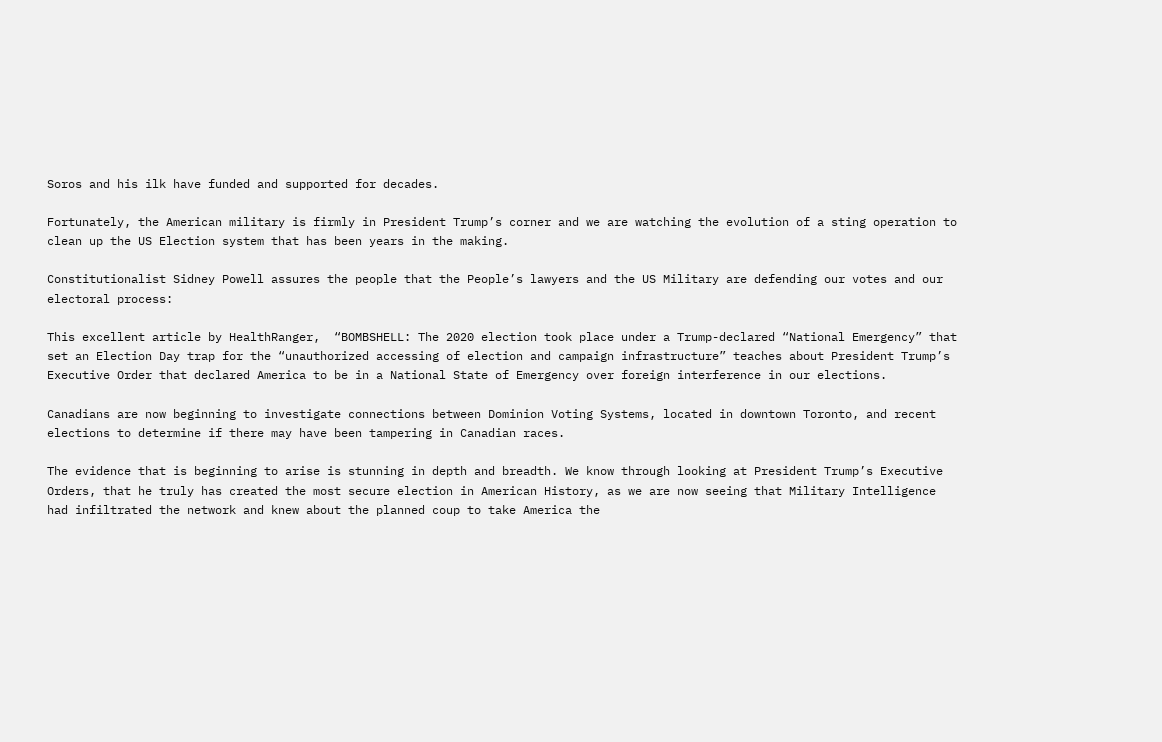Soros and his ilk have funded and supported for decades.

Fortunately, the American military is firmly in President Trump’s corner and we are watching the evolution of a sting operation to clean up the US Election system that has been years in the making.

Constitutionalist Sidney Powell assures the people that the People’s lawyers and the US Military are defending our votes and our electoral process:

This excellent article by HealthRanger,  “BOMBSHELL: The 2020 election took place under a Trump-declared “National Emergency” that set an Election Day trap for the “unauthorized accessing of election and campaign infrastructure” teaches about President Trump’s Executive Order that declared America to be in a National State of Emergency over foreign interference in our elections.

Canadians are now beginning to investigate connections between Dominion Voting Systems, located in downtown Toronto, and recent elections to determine if there may have been tampering in Canadian races.

The evidence that is beginning to arise is stunning in depth and breadth. We know through looking at President Trump’s Executive Orders, that he truly has created the most secure election in American History, as we are now seeing that Military Intelligence had infiltrated the network and knew about the planned coup to take America the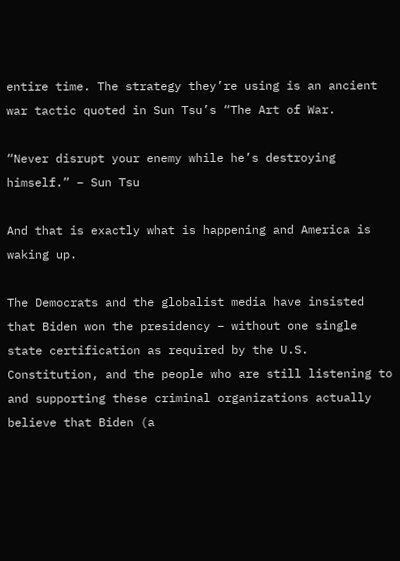entire time. The strategy they’re using is an ancient war tactic quoted in Sun Tsu’s “The Art of War.

“Never disrupt your enemy while he’s destroying himself.” – Sun Tsu

And that is exactly what is happening and America is waking up.

The Democrats and the globalist media have insisted that Biden won the presidency – without one single state certification as required by the U.S. Constitution, and the people who are still listening to and supporting these criminal organizations actually believe that Biden (a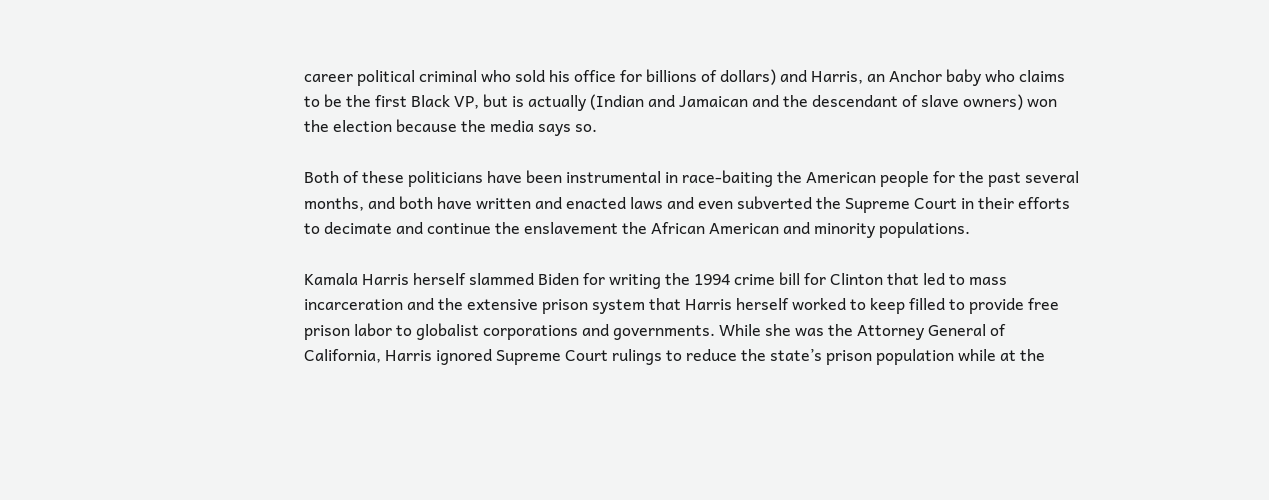career political criminal who sold his office for billions of dollars) and Harris, an Anchor baby who claims to be the first Black VP, but is actually (Indian and Jamaican and the descendant of slave owners) won the election because the media says so.

Both of these politicians have been instrumental in race-baiting the American people for the past several months, and both have written and enacted laws and even subverted the Supreme Court in their efforts to decimate and continue the enslavement the African American and minority populations.

Kamala Harris herself slammed Biden for writing the 1994 crime bill for Clinton that led to mass incarceration and the extensive prison system that Harris herself worked to keep filled to provide free prison labor to globalist corporations and governments. While she was the Attorney General of California, Harris ignored Supreme Court rulings to reduce the state’s prison population while at the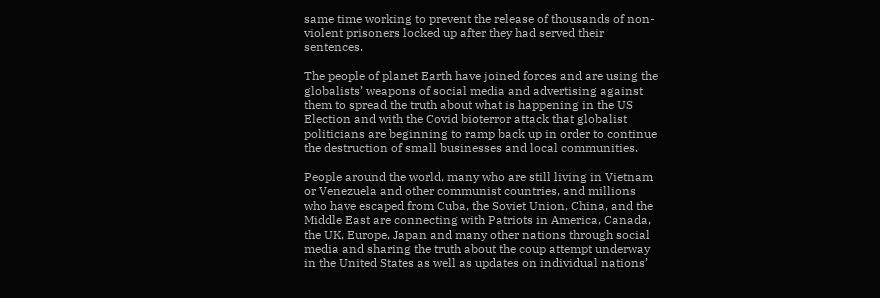same time working to prevent the release of thousands of non-violent prisoners locked up after they had served their sentences.

The people of planet Earth have joined forces and are using the globalists’ weapons of social media and advertising against them to spread the truth about what is happening in the US Election and with the Covid bioterror attack that globalist politicians are beginning to ramp back up in order to continue the destruction of small businesses and local communities.

People around the world, many who are still living in Vietnam or Venezuela and other communist countries, and millions who have escaped from Cuba, the Soviet Union, China, and the Middle East are connecting with Patriots in America, Canada, the UK, Europe, Japan and many other nations through social media and sharing the truth about the coup attempt underway in the United States as well as updates on individual nations’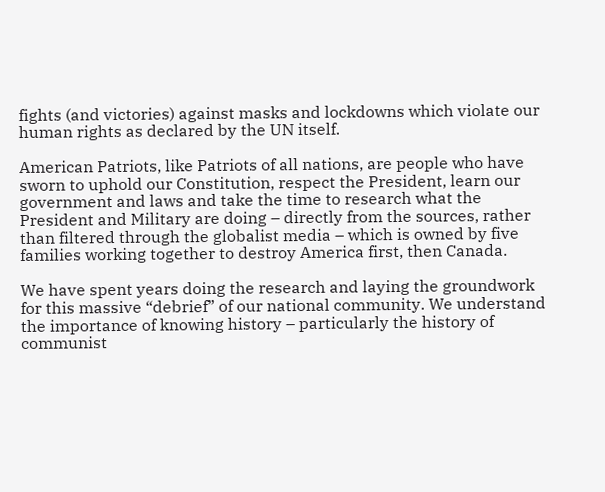fights (and victories) against masks and lockdowns which violate our human rights as declared by the UN itself.

American Patriots, like Patriots of all nations, are people who have sworn to uphold our Constitution, respect the President, learn our government and laws and take the time to research what the President and Military are doing – directly from the sources, rather than filtered through the globalist media – which is owned by five families working together to destroy America first, then Canada.

We have spent years doing the research and laying the groundwork for this massive “debrief” of our national community. We understand the importance of knowing history – particularly the history of communist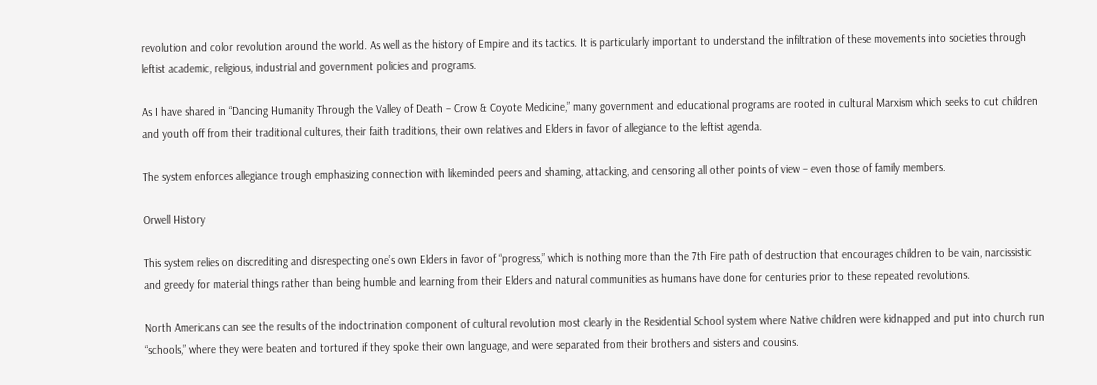revolution and color revolution around the world. As well as the history of Empire and its tactics. It is particularly important to understand the infiltration of these movements into societies through leftist academic, religious, industrial and government policies and programs.

As I have shared in “Dancing Humanity Through the Valley of Death – Crow & Coyote Medicine,” many government and educational programs are rooted in cultural Marxism which seeks to cut children and youth off from their traditional cultures, their faith traditions, their own relatives and Elders in favor of allegiance to the leftist agenda.

The system enforces allegiance trough emphasizing connection with likeminded peers and shaming, attacking, and censoring all other points of view – even those of family members.

Orwell History

This system relies on discrediting and disrespecting one’s own Elders in favor of “progress,” which is nothing more than the 7th Fire path of destruction that encourages children to be vain, narcissistic and greedy for material things rather than being humble and learning from their Elders and natural communities as humans have done for centuries prior to these repeated revolutions.

North Americans can see the results of the indoctrination component of cultural revolution most clearly in the Residential School system where Native children were kidnapped and put into church run “schools,” where they were beaten and tortured if they spoke their own language, and were separated from their brothers and sisters and cousins.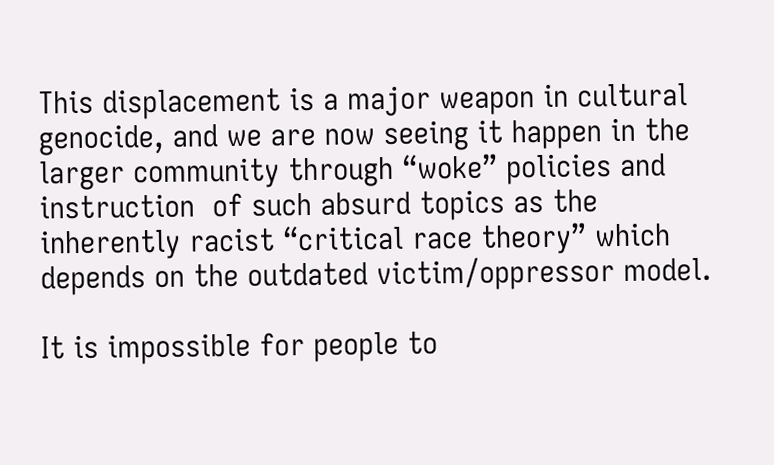This displacement is a major weapon in cultural genocide, and we are now seeing it happen in the larger community through “woke” policies and instruction  of such absurd topics as the inherently racist “critical race theory” which depends on the outdated victim/oppressor model.

It is impossible for people to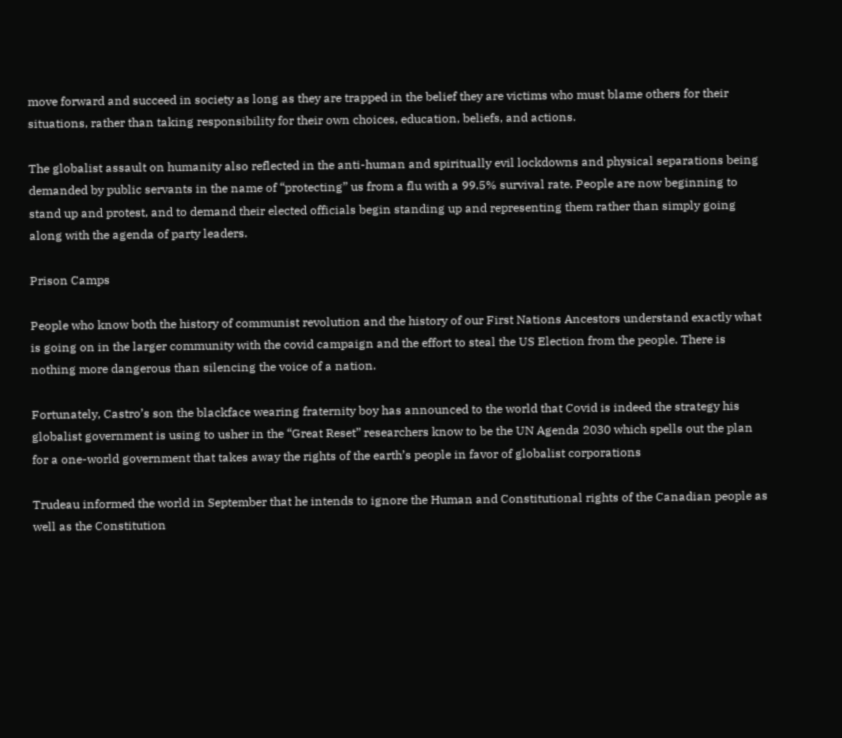move forward and succeed in society as long as they are trapped in the belief they are victims who must blame others for their situations, rather than taking responsibility for their own choices, education, beliefs, and actions.

The globalist assault on humanity also reflected in the anti-human and spiritually evil lockdowns and physical separations being demanded by public servants in the name of “protecting” us from a flu with a 99.5% survival rate. People are now beginning to stand up and protest, and to demand their elected officials begin standing up and representing them rather than simply going along with the agenda of party leaders.

Prison Camps

People who know both the history of communist revolution and the history of our First Nations Ancestors understand exactly what is going on in the larger community with the covid campaign and the effort to steal the US Election from the people. There is nothing more dangerous than silencing the voice of a nation.

Fortunately, Castro’s son the blackface wearing fraternity boy has announced to the world that Covid is indeed the strategy his globalist government is using to usher in the “Great Reset” researchers know to be the UN Agenda 2030 which spells out the plan for a one-world government that takes away the rights of the earth’s people in favor of globalist corporations

Trudeau informed the world in September that he intends to ignore the Human and Constitutional rights of the Canadian people as well as the Constitution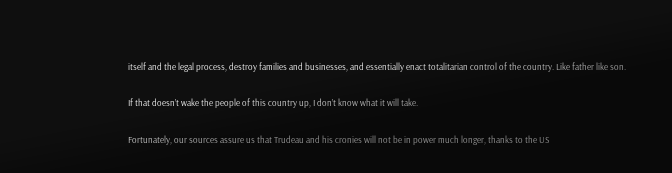itself and the legal process, destroy families and businesses, and essentially enact totalitarian control of the country. Like father like son.

If that doesn’t wake the people of this country up, I don’t know what it will take.

Fortunately, our sources assure us that Trudeau and his cronies will not be in power much longer, thanks to the US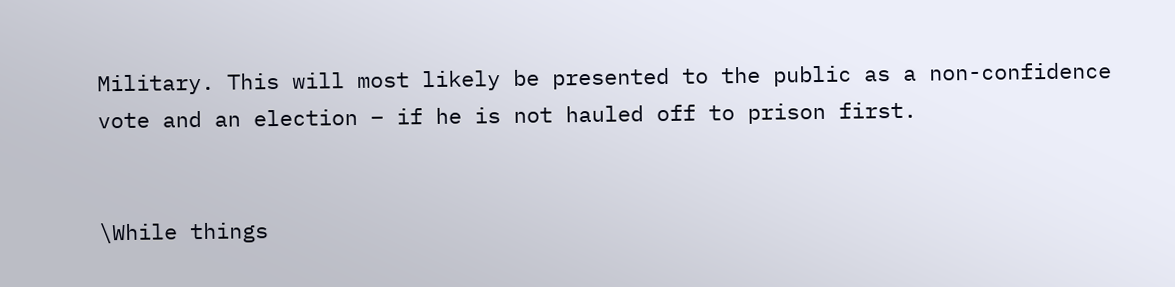Military. This will most likely be presented to the public as a non-confidence vote and an election – if he is not hauled off to prison first.


\While things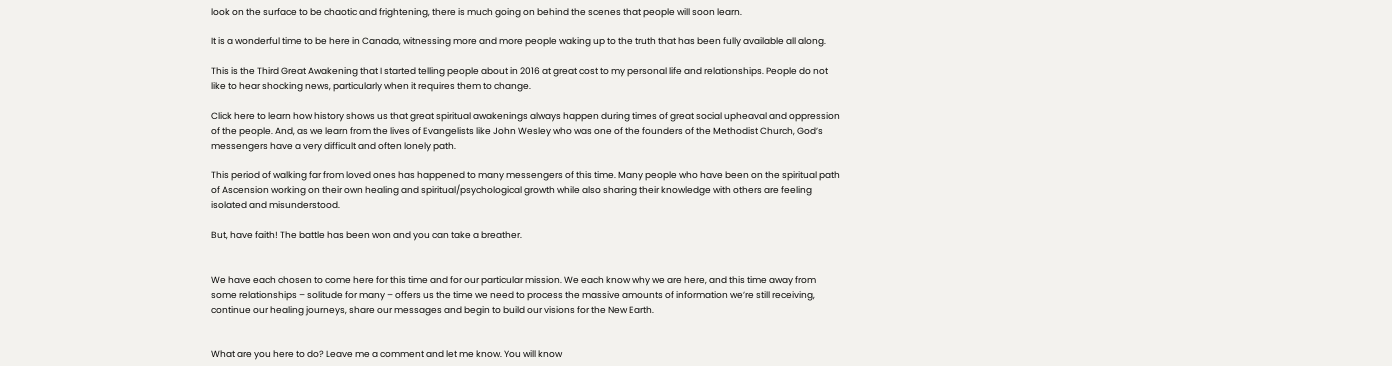look on the surface to be chaotic and frightening, there is much going on behind the scenes that people will soon learn.

It is a wonderful time to be here in Canada, witnessing more and more people waking up to the truth that has been fully available all along.

This is the Third Great Awakening that I started telling people about in 2016 at great cost to my personal life and relationships. People do not like to hear shocking news, particularly when it requires them to change.

Click here to learn how history shows us that great spiritual awakenings always happen during times of great social upheaval and oppression of the people. And, as we learn from the lives of Evangelists like John Wesley who was one of the founders of the Methodist Church, God’s messengers have a very difficult and often lonely path.

This period of walking far from loved ones has happened to many messengers of this time. Many people who have been on the spiritual path of Ascension working on their own healing and spiritual/psychological growth while also sharing their knowledge with others are feeling isolated and misunderstood.

But, have faith! The battle has been won and you can take a breather.


We have each chosen to come here for this time and for our particular mission. We each know why we are here, and this time away from some relationships – solitude for many – offers us the time we need to process the massive amounts of information we’re still receiving, continue our healing journeys, share our messages and begin to build our visions for the New Earth.


What are you here to do? Leave me a comment and let me know. You will know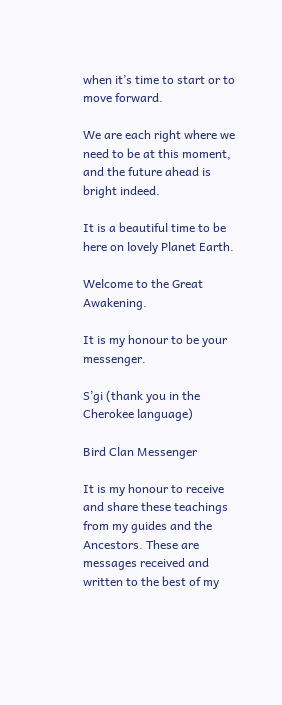when it’s time to start or to move forward.

We are each right where we need to be at this moment, and the future ahead is bright indeed.

It is a beautiful time to be here on lovely Planet Earth.

Welcome to the Great Awakening.

It is my honour to be your messenger.

S’gi (thank you in the Cherokee language)

Bird Clan Messenger

It is my honour to receive and share these teachings from my guides and the Ancestors. These are messages received and written to the best of my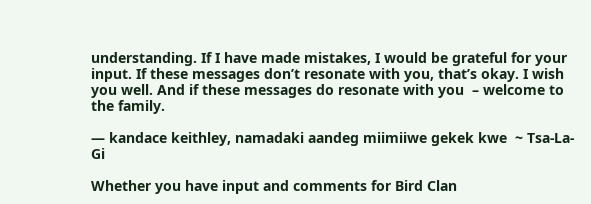understanding. If I have made mistakes, I would be grateful for your input. If these messages don’t resonate with you, that’s okay. I wish you well. And if these messages do resonate with you  – welcome to the family.

— kandace keithley, namadaki aandeg miimiiwe gekek kwe  ~ Tsa-La-Gi

Whether you have input and comments for Bird Clan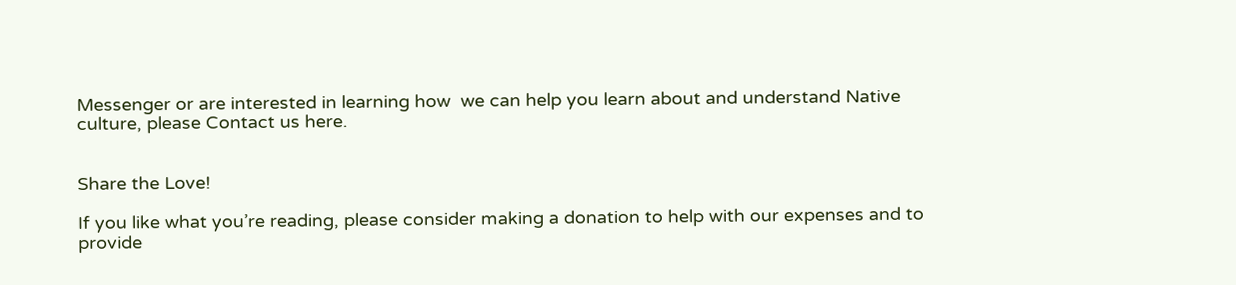Messenger or are interested in learning how  we can help you learn about and understand Native culture, please Contact us here.


Share the Love!

If you like what you’re reading, please consider making a donation to help with our expenses and to provide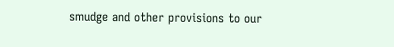smudge and other provisions to our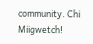community. Chi Miigwetch!